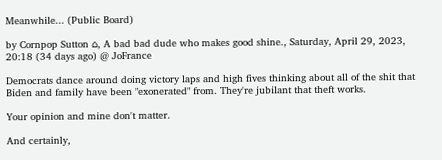Meanwhile... (Public Board)

by Cornpop Sutton ⌂, A bad bad dude who makes good shine., Saturday, April 29, 2023, 20:18 (34 days ago) @ JoFrance

Democrats dance around doing victory laps and high fives thinking about all of the shit that Biden and family have been "exonerated" from. They're jubilant that theft works.

Your opinion and mine don't matter.

And certainly,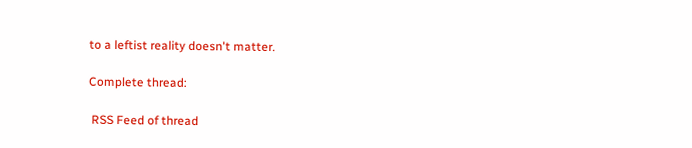to a leftist reality doesn't matter.

Complete thread:

 RSS Feed of thread